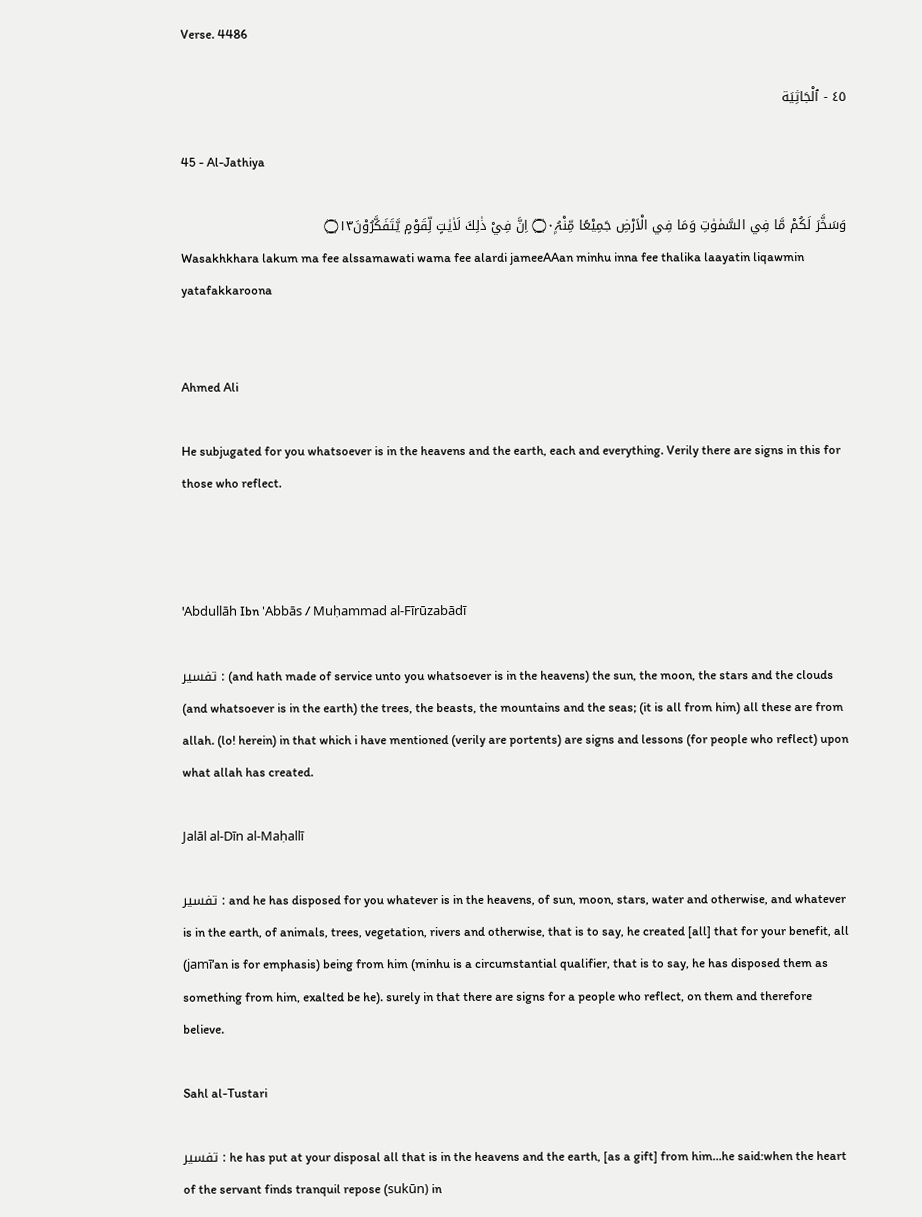Verse. 4486

٤٥ - ٱلْجَاثِيَة

45 - Al-Jathiya

وَسَخَّرَ لَكُمْ مَّا فِي السَّمٰوٰتِ وَمَا فِي الْاَرْضِ جَمِيْعًا مِّنْہُ۝۰ۭ اِنَّ فِيْ ذٰلِكَ لَاٰيٰتٍ لِّقَوْمٍ يَّتَفَكَّرُوْنَ۝۱۳
Wasakhkhara lakum ma fee alssamawati wama fee alardi jameeAAan minhu inna fee thalika laayatin liqawmin yatafakkaroona


Ahmed Ali

He subjugated for you whatsoever is in the heavens and the earth, each and everything. Verily there are signs in this for those who reflect.



'Abdullāh Ibn 'Abbās / Muḥammad al-Fīrūzabādī

تفسير : (and hath made of service unto you whatsoever is in the heavens) the sun, the moon, the stars and the clouds (and whatsoever is in the earth) the trees, the beasts, the mountains and the seas; (it is all from him) all these are from allah. (lo! herein) in that which i have mentioned (verily are portents) are signs and lessons (for people who reflect) upon what allah has created.

Jalāl al-Dīn al-Maḥallī

تفسير : and he has disposed for you whatever is in the heavens, of sun, moon, stars, water and otherwise, and whatever is in the earth, of animals, trees, vegetation, rivers and otherwise, that is to say, he created [all] that for your benefit, all (jamī‘an is for emphasis) being from him (minhu is a circumstantial qualifier, that is to say, he has disposed them as something from him, exalted be he). surely in that there are signs for a people who reflect, on them and therefore believe.

Sahl al-Tustari

تفسير : he has put at your disposal all that is in the heavens and the earth, [as a gift] from him…he said:when the heart of the servant finds tranquil repose (sukūn) in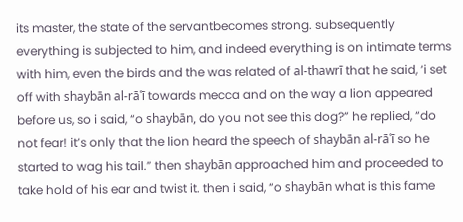its master, the state of the servantbecomes strong. subsequently everything is subjected to him, and indeed everything is on intimate terms with him, even the birds and the was related of al-thawrī that he said, ‘i set off with shaybān al-rāʿī towards mecca and on the way a lion appeared before us, so i said, “o shaybān, do you not see this dog?” he replied, “do not fear! it’s only that the lion heard the speech of shaybān al-rāʿī so he started to wag his tail.” then shaybān approached him and proceeded to take hold of his ear and twist it. then i said, “o shaybān what is this fame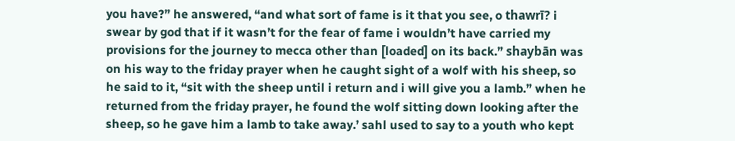you have?” he answered, “and what sort of fame is it that you see, o thawrī? i swear by god that if it wasn’t for the fear of fame i wouldn’t have carried my provisions for the journey to mecca other than [loaded] on its back.” shaybān was on his way to the friday prayer when he caught sight of a wolf with his sheep, so he said to it, “sit with the sheep until i return and i will give you a lamb.” when he returned from the friday prayer, he found the wolf sitting down looking after the sheep, so he gave him a lamb to take away.’ sahl used to say to a youth who kept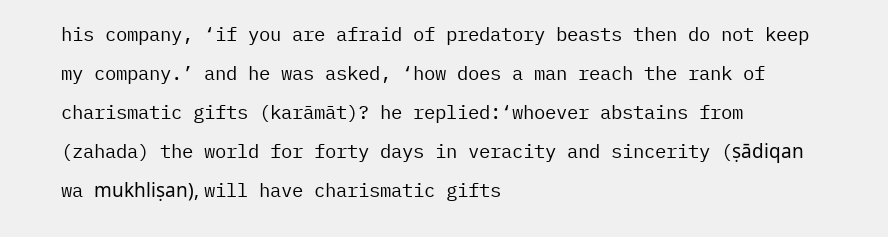his company, ‘if you are afraid of predatory beasts then do not keep my company.’ and he was asked, ‘how does a man reach the rank of charismatic gifts (karāmāt)? he replied:‘whoever abstains from (zahada) the world for forty days in veracity and sincerity (ṣādiqan wa mukhliṣan), will have charismatic gifts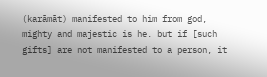(karāmāt) manifested to him from god, mighty and majestic is he. but if [such gifts] are not manifested to a person, it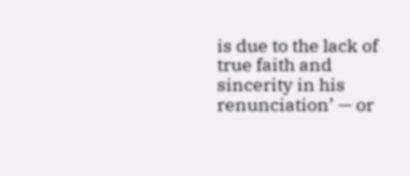is due to the lack of true faith and sincerity in his renunciation’ — or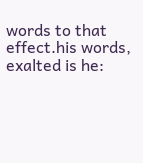words to that effect.his words, exalted is he: